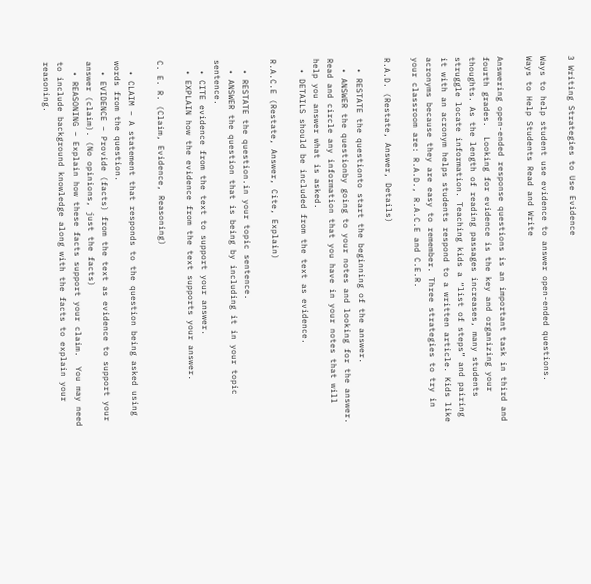3 Writing Strategies to Use Evidence

Ways to help student use evidence to answer open-ended questions.
Ways to Help Students Read and Write

Answering open-ended response questions is an important task in third and fourth grades.  Looking for evidence is the key and organizing your thoughts. As the length of reading passages increases, many students struggle locate information. Teaching kids a “list of steps” and pairing it with an acronym helps students respond to a written article. Kids like acronyms because they are easy to remember. Three strategies to try in your classroom are: R.A.D., R.A.C.E and C.E.R.

R.A.D. (Restate, Answer, Details)

  • RESTATE the questionto start the beginning of the answer.
  • ANSWER the questionby going to your notes and looking for the answer. Read and circle any information that you have in your notes that will help you answer what is asked.
  • DETAILS should be included from the text as evidence.

R.A.C.E (Restate, Answer, Cite, Explain)

  • RESTATE the question.in your topic sentence.
  • ANSWER the question that is being by including it in your topic sentence.
  • CITE evidence from the text to support your answer.
  • EXPLAIN how the evidence from the text supports your answer.

C. E. R. (Claim, Evidence, Reasoning)

  • CLAIM – A statement that responds to the question being asked using words from the question.
  • EVIDENCE – Provide (facts) from the text as evidence to support your answer (claim). (No opinions, just the facts)
  • REASONING – Explain how these facts support your claim.  You may need to include background knowledge along with the facts to explain your reasoning.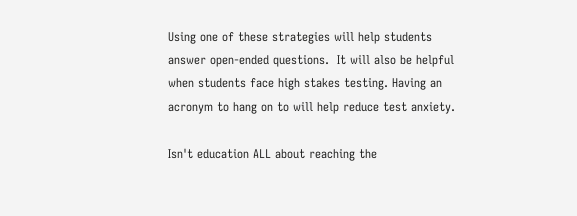Using one of these strategies will help students answer open-ended questions.  It will also be helpful when students face high stakes testing. Having an acronym to hang on to will help reduce test anxiety.

Isn't education ALL about reaching the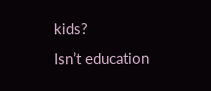kids?
Isn’t education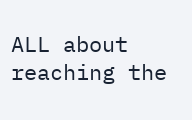ALL about reaching the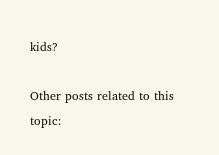kids?

Other posts related to this topic: